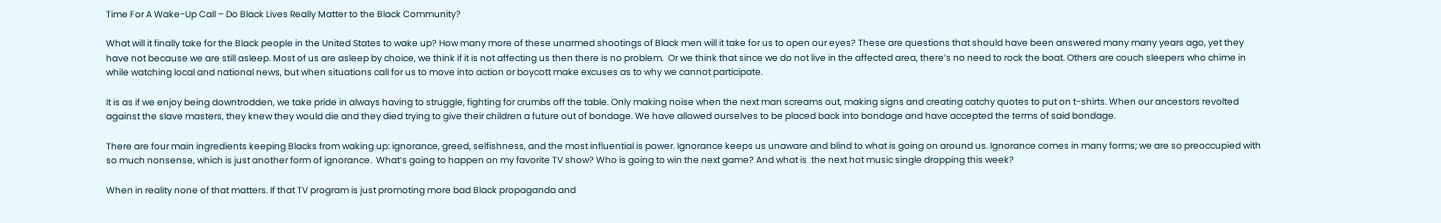Time For A Wake-Up Call – Do Black Lives Really Matter to the Black Community?

What will it finally take for the Black people in the United States to wake up? How many more of these unarmed shootings of Black men will it take for us to open our eyes? These are questions that should have been answered many many years ago, yet they have not because we are still asleep. Most of us are asleep by choice, we think if it is not affecting us then there is no problem.  Or we think that since we do not live in the affected area, there’s no need to rock the boat. Others are couch sleepers who chime in while watching local and national news, but when situations call for us to move into action or boycott make excuses as to why we cannot participate.

It is as if we enjoy being downtrodden, we take pride in always having to struggle, fighting for crumbs off the table. Only making noise when the next man screams out, making signs and creating catchy quotes to put on t-shirts. When our ancestors revolted against the slave masters, they knew they would die and they died trying to give their children a future out of bondage. We have allowed ourselves to be placed back into bondage and have accepted the terms of said bondage.

There are four main ingredients keeping Blacks from waking up: ignorance, greed, selfishness, and the most influential is power. Ignorance keeps us unaware and blind to what is going on around us. Ignorance comes in many forms; we are so preoccupied with so much nonsense, which is just another form of ignorance.  What’s going to happen on my favorite TV show? Who is going to win the next game? And what is  the next hot music single dropping this week?

When in reality none of that matters. If that TV program is just promoting more bad Black propaganda and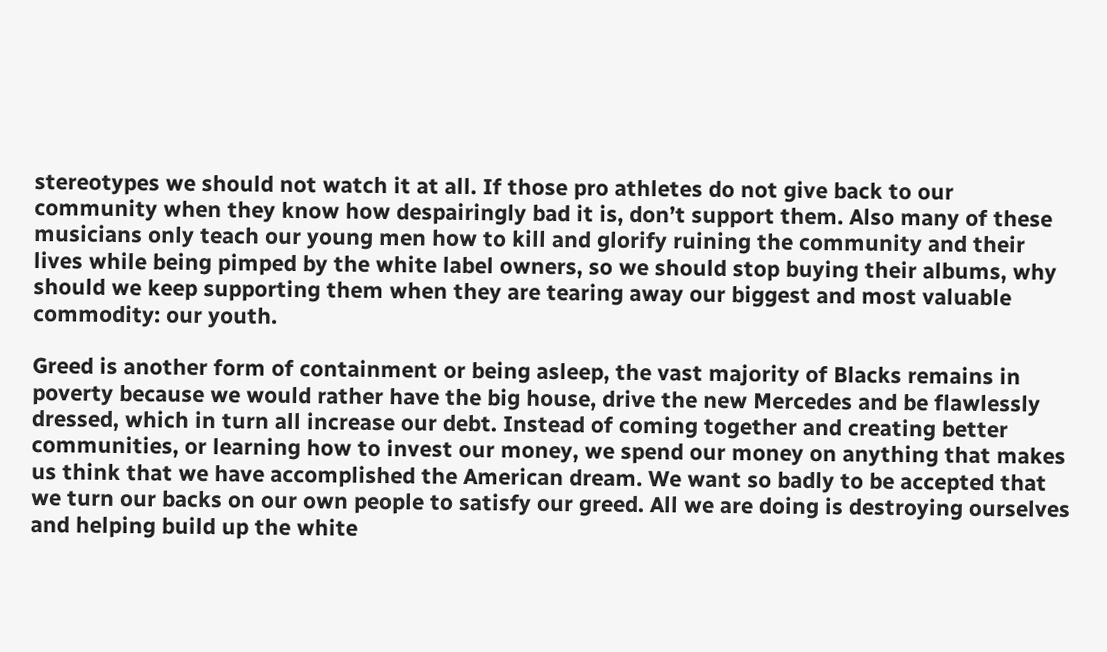stereotypes we should not watch it at all. If those pro athletes do not give back to our community when they know how despairingly bad it is, don’t support them. Also many of these musicians only teach our young men how to kill and glorify ruining the community and their lives while being pimped by the white label owners, so we should stop buying their albums, why should we keep supporting them when they are tearing away our biggest and most valuable commodity: our youth.

Greed is another form of containment or being asleep, the vast majority of Blacks remains in poverty because we would rather have the big house, drive the new Mercedes and be flawlessly dressed, which in turn all increase our debt. Instead of coming together and creating better communities, or learning how to invest our money, we spend our money on anything that makes us think that we have accomplished the American dream. We want so badly to be accepted that we turn our backs on our own people to satisfy our greed. All we are doing is destroying ourselves and helping build up the white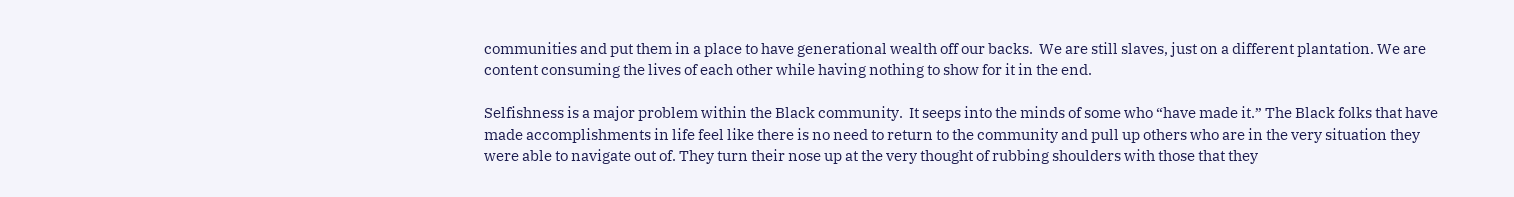communities and put them in a place to have generational wealth off our backs.  We are still slaves, just on a different plantation. We are content consuming the lives of each other while having nothing to show for it in the end.

Selfishness is a major problem within the Black community.  It seeps into the minds of some who “have made it.” The Black folks that have made accomplishments in life feel like there is no need to return to the community and pull up others who are in the very situation they were able to navigate out of. They turn their nose up at the very thought of rubbing shoulders with those that they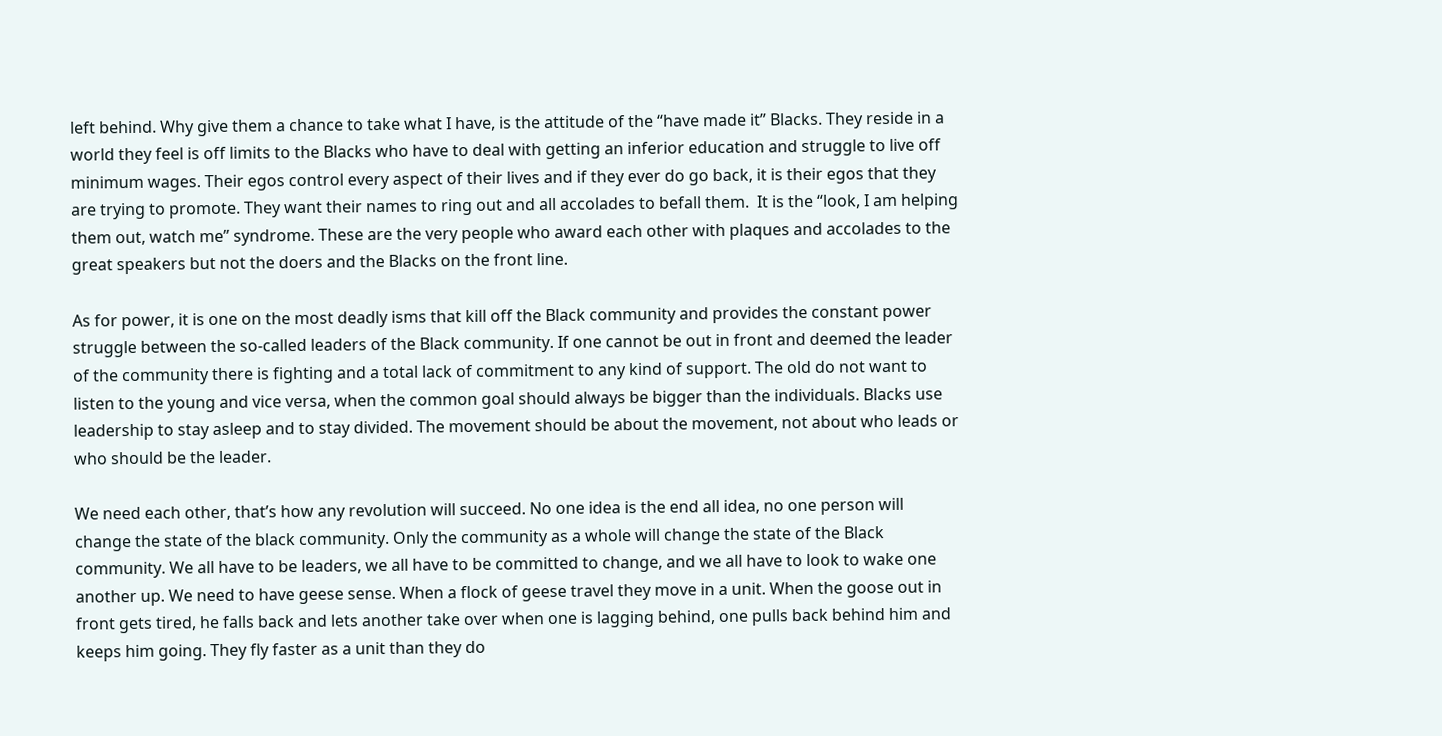left behind. Why give them a chance to take what I have, is the attitude of the “have made it” Blacks. They reside in a world they feel is off limits to the Blacks who have to deal with getting an inferior education and struggle to live off minimum wages. Their egos control every aspect of their lives and if they ever do go back, it is their egos that they are trying to promote. They want their names to ring out and all accolades to befall them.  It is the “look, I am helping them out, watch me” syndrome. These are the very people who award each other with plaques and accolades to the great speakers but not the doers and the Blacks on the front line.

As for power, it is one on the most deadly isms that kill off the Black community and provides the constant power struggle between the so-called leaders of the Black community. If one cannot be out in front and deemed the leader of the community there is fighting and a total lack of commitment to any kind of support. The old do not want to listen to the young and vice versa, when the common goal should always be bigger than the individuals. Blacks use leadership to stay asleep and to stay divided. The movement should be about the movement, not about who leads or who should be the leader.

We need each other, that’s how any revolution will succeed. No one idea is the end all idea, no one person will change the state of the black community. Only the community as a whole will change the state of the Black community. We all have to be leaders, we all have to be committed to change, and we all have to look to wake one another up. We need to have geese sense. When a flock of geese travel they move in a unit. When the goose out in front gets tired, he falls back and lets another take over when one is lagging behind, one pulls back behind him and keeps him going. They fly faster as a unit than they do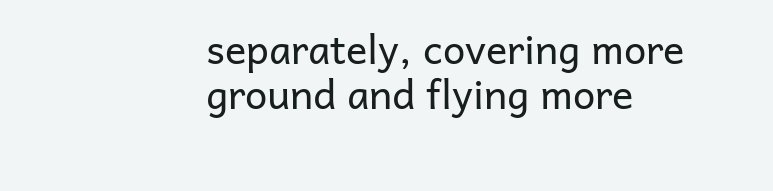separately, covering more ground and flying more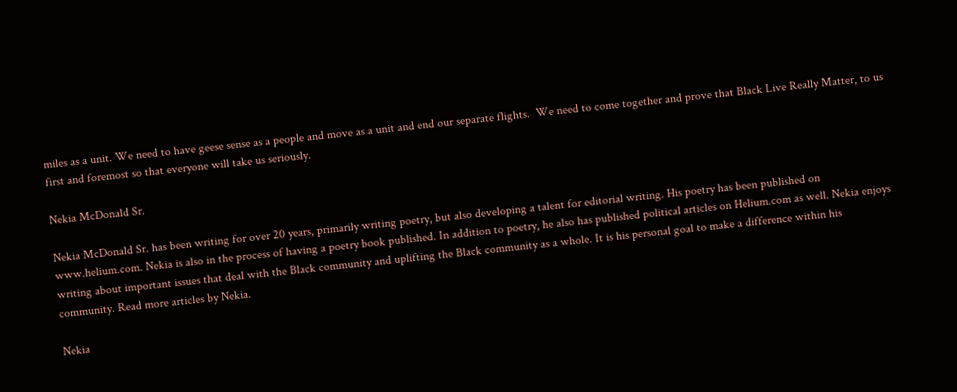miles as a unit. We need to have geese sense as a people and move as a unit and end our separate flights.  We need to come together and prove that Black Live Really Matter, to us first and foremost so that everyone will take us seriously.

Nekia McDonald Sr.

Nekia McDonald Sr. has been writing for over 20 years, primarily writing poetry, but also developing a talent for editorial writing. His poetry has been published on www.helium.com. Nekia is also in the process of having a poetry book published. In addition to poetry, he also has published political articles on Helium.com as well. Nekia enjoys writing about important issues that deal with the Black community and uplifting the Black community as a whole. It is his personal goal to make a difference within his community. Read more articles by Nekia.

Nekia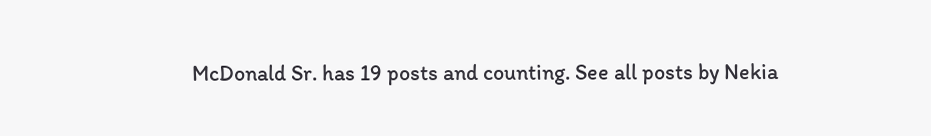McDonald Sr. has 19 posts and counting. See all posts by Nekia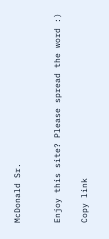McDonald Sr.


Enjoy this site? Please spread the word :)

Copy link